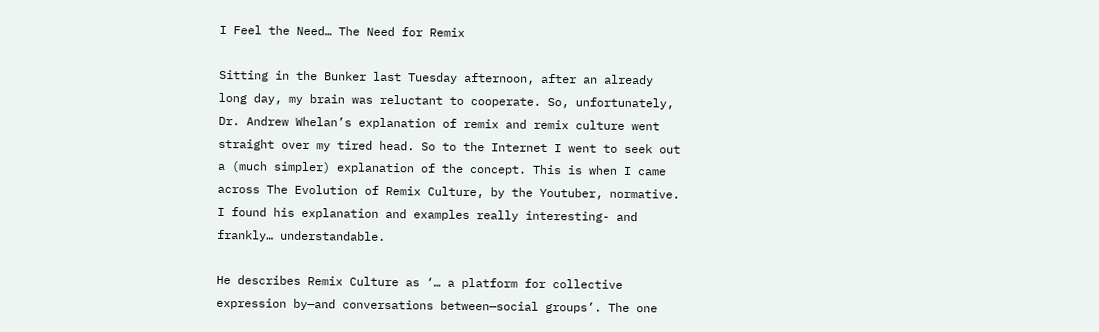I Feel the Need… The Need for Remix

Sitting in the Bunker last Tuesday afternoon, after an already long day, my brain was reluctant to cooperate. So, unfortunately, Dr. Andrew Whelan’s explanation of remix and remix culture went straight over my tired head. So to the Internet I went to seek out a (much simpler) explanation of the concept. This is when I came across The Evolution of Remix Culture, by the Youtuber, normative. I found his explanation and examples really interesting- and frankly… understandable.

He describes Remix Culture as ‘… a platform for collective expression by—and conversations between—social groups’. The one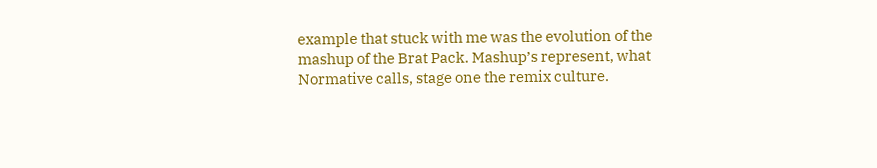example that stuck with me was the evolution of the mashup of the Brat Pack. Mashup’s represent, what Normative calls, stage one the remix culture.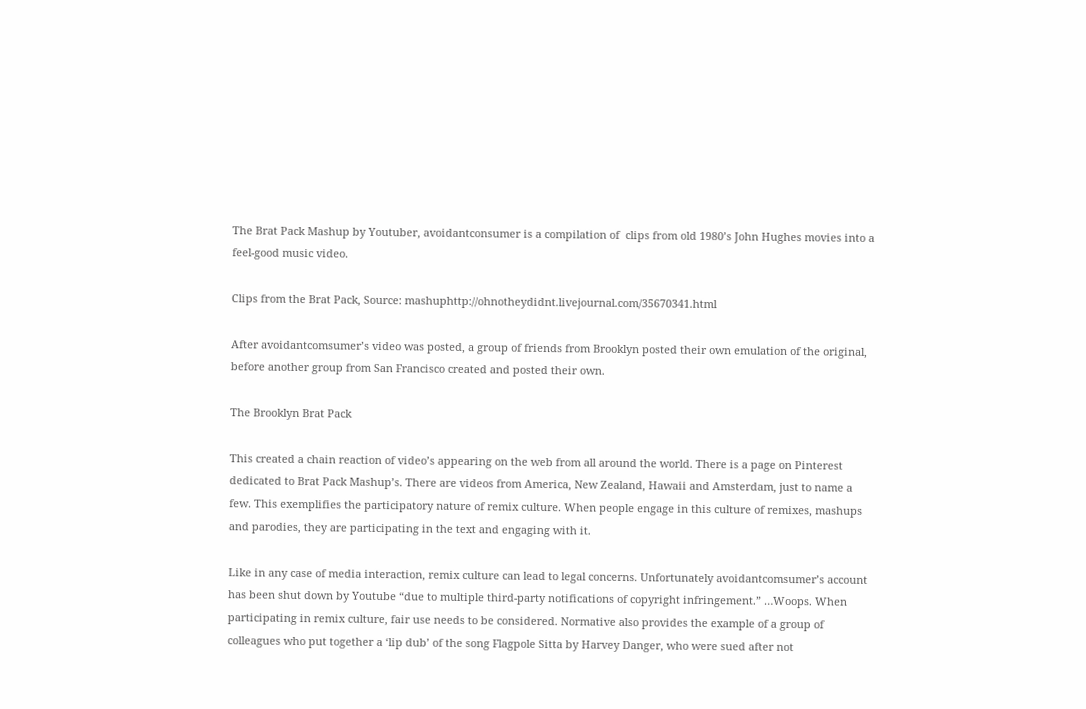The Brat Pack Mashup by Youtuber, avoidantconsumer is a compilation of  clips from old 1980’s John Hughes movies into a feel-good music video.

Clips from the Brat Pack, Source: mashuphttp://ohnotheydidnt.livejournal.com/35670341.html

After avoidantcomsumer’s video was posted, a group of friends from Brooklyn posted their own emulation of the original, before another group from San Francisco created and posted their own.

The Brooklyn Brat Pack

This created a chain reaction of video’s appearing on the web from all around the world. There is a page on Pinterest dedicated to Brat Pack Mashup’s. There are videos from America, New Zealand, Hawaii and Amsterdam, just to name a few. This exemplifies the participatory nature of remix culture. When people engage in this culture of remixes, mashups and parodies, they are participating in the text and engaging with it.

Like in any case of media interaction, remix culture can lead to legal concerns. Unfortunately avoidantcomsumer’s account has been shut down by Youtube “due to multiple third-party notifications of copyright infringement.” …Woops. When participating in remix culture, fair use needs to be considered. Normative also provides the example of a group of colleagues who put together a ‘lip dub’ of the song Flagpole Sitta by Harvey Danger, who were sued after not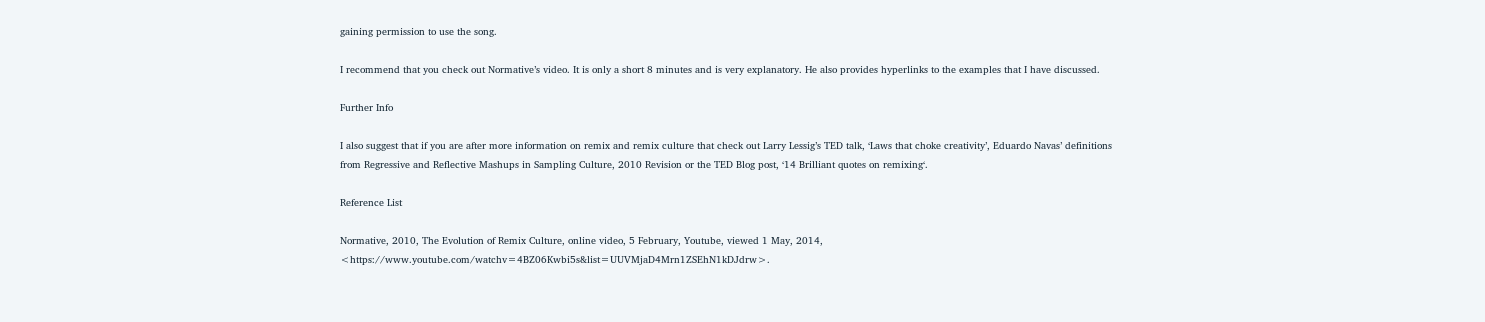gaining permission to use the song.

I recommend that you check out Normative’s video. It is only a short 8 minutes and is very explanatory. He also provides hyperlinks to the examples that I have discussed.

Further Info

I also suggest that if you are after more information on remix and remix culture that check out Larry Lessig’s TED talk, ‘Laws that choke creativity’, Eduardo Navas’ definitions from Regressive and Reflective Mashups in Sampling Culture, 2010 Revision or the TED Blog post, ‘14 Brilliant quotes on remixing‘.

Reference List

Normative, 2010, The Evolution of Remix Culture, online video, 5 February, Youtube, viewed 1 May, 2014, <https://www.youtube.com/watchv=4BZ06Kwbi5s&list=UUVMjaD4Mrn1ZSEhN1kDJdrw>.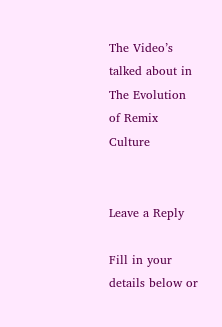The Video’s talked about in The Evolution of Remix Culture


Leave a Reply

Fill in your details below or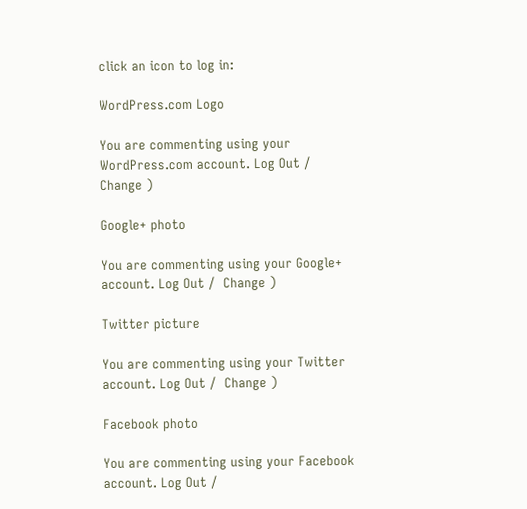click an icon to log in:

WordPress.com Logo

You are commenting using your WordPress.com account. Log Out /  Change )

Google+ photo

You are commenting using your Google+ account. Log Out /  Change )

Twitter picture

You are commenting using your Twitter account. Log Out /  Change )

Facebook photo

You are commenting using your Facebook account. Log Out /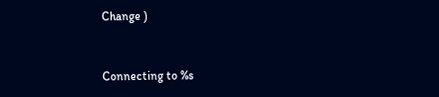Change )


Connecting to %s